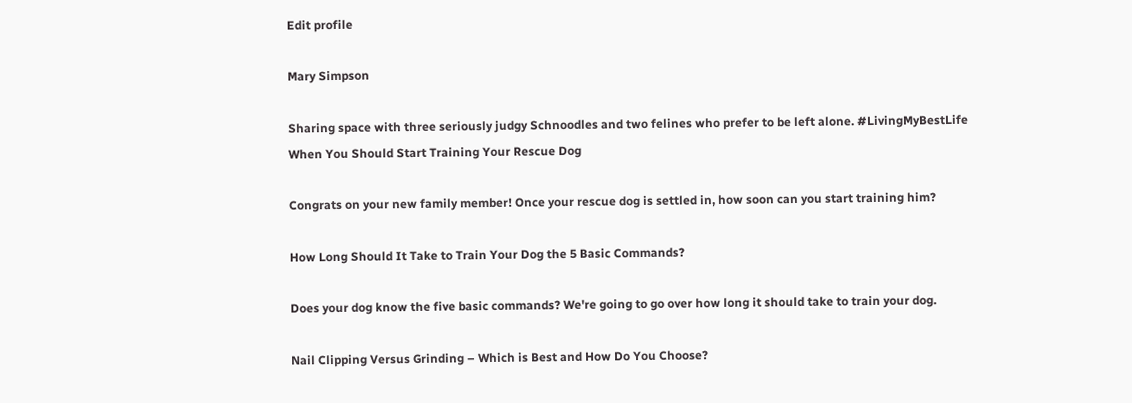Edit profile

Mary Simpson

Sharing space with three seriously judgy Schnoodles and two felines who prefer to be left alone. #LivingMyBestLife
When You Should Start Training Your Rescue Dog

Congrats on your new family member! Once your rescue dog is settled in, how soon can you start training him?

How Long Should It Take to Train Your Dog the 5 Basic Commands?

Does your dog know the five basic commands? We're going to go over how long it should take to train your dog.

Nail Clipping Versus Grinding – Which is Best and How Do You Choose?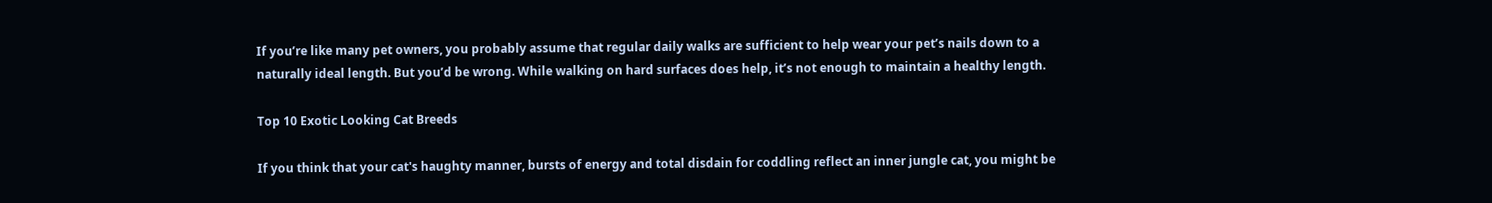If you’re like many pet owners, you probably assume that regular daily walks are sufficient to help wear your pet’s nails down to a naturally ideal length. But you’d be wrong. While walking on hard surfaces does help, it’s not enough to maintain a healthy length.

Top 10 Exotic Looking Cat Breeds

If you think that your cat's haughty manner, bursts of energy and total disdain for coddling reflect an inner jungle cat, you might be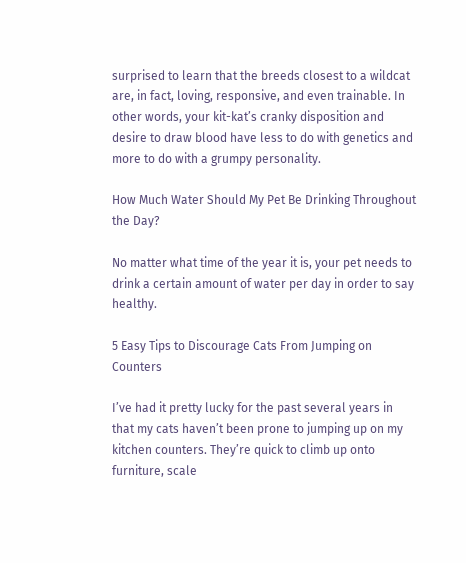surprised to learn that the breeds closest to a wildcat are, in fact, loving, responsive, and even trainable. In other words, your kit-kat’s cranky disposition and desire to draw blood have less to do with genetics and more to do with a grumpy personality.

How Much Water Should My Pet Be Drinking Throughout the Day?

No matter what time of the year it is, your pet needs to drink a certain amount of water per day in order to say healthy.

5 Easy Tips to Discourage Cats From Jumping on Counters

I’ve had it pretty lucky for the past several years in that my cats haven’t been prone to jumping up on my kitchen counters. They’re quick to climb up onto furniture, scale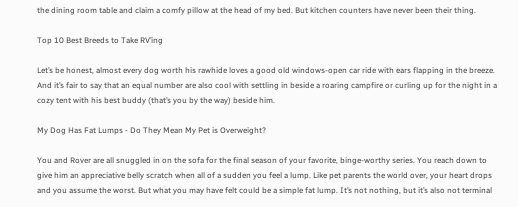the dining room table and claim a comfy pillow at the head of my bed. But kitchen counters have never been their thing.

Top 10 Best Breeds to Take RV’ing

Let’s be honest, almost every dog worth his rawhide loves a good old windows-open car ride with ears flapping in the breeze. And it’s fair to say that an equal number are also cool with settling in beside a roaring campfire or curling up for the night in a cozy tent with his best buddy (that’s you by the way) beside him.

My Dog Has Fat Lumps - Do They Mean My Pet is Overweight?

You and Rover are all snuggled in on the sofa for the final season of your favorite, binge-worthy series. You reach down to give him an appreciative belly scratch when all of a sudden you feel a lump. Like pet parents the world over, your heart drops and you assume the worst. But what you may have felt could be a simple fat lump. It’s not nothing, but it’s also not terminal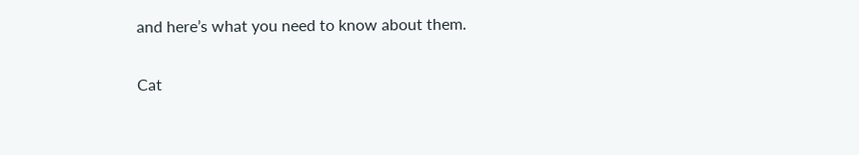and here’s what you need to know about them.

Cat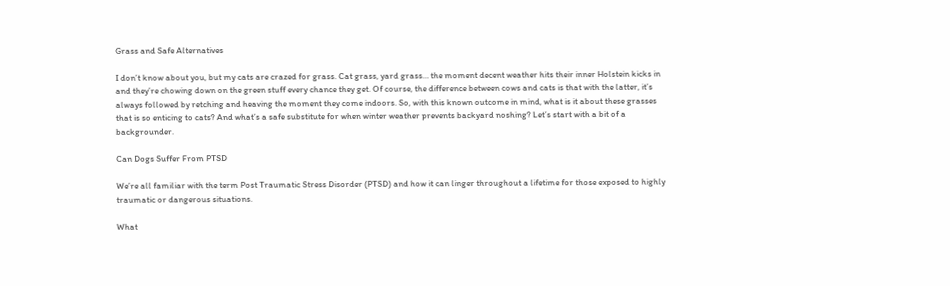Grass and Safe Alternatives

I don’t know about you, but my cats are crazed for grass. Cat grass, yard grass… the moment decent weather hits their inner Holstein kicks in and they’re chowing down on the green stuff every chance they get. Of course, the difference between cows and cats is that with the latter, it’s always followed by retching and heaving the moment they come indoors. So, with this known outcome in mind, what is it about these grasses that is so enticing to cats? And what’s a safe substitute for when winter weather prevents backyard noshing? Let’s start with a bit of a backgrounder.

Can Dogs Suffer From PTSD

We’re all familiar with the term Post Traumatic Stress Disorder (PTSD) and how it can linger throughout a lifetime for those exposed to highly traumatic or dangerous situations.

What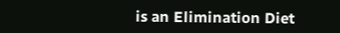is an Elimination Diet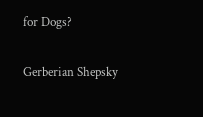for Dogs?

Gerberian Shepsky